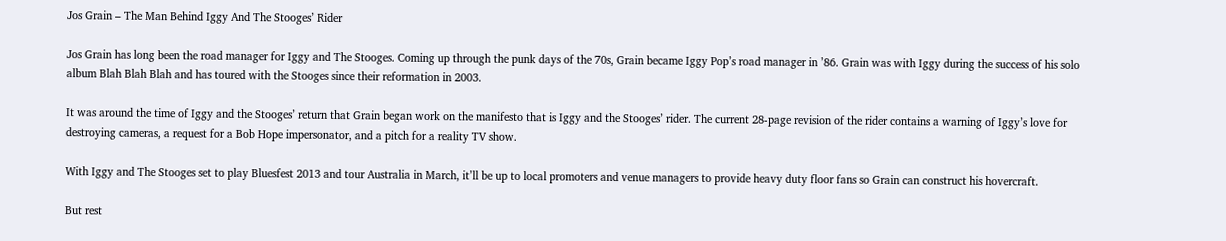Jos Grain – The Man Behind Iggy And The Stooges’ Rider

Jos Grain has long been the road manager for Iggy and The Stooges. Coming up through the punk days of the 70s, Grain became Iggy Pop’s road manager in ’86. Grain was with Iggy during the success of his solo album Blah Blah Blah and has toured with the Stooges since their reformation in 2003.

It was around the time of Iggy and the Stooges’ return that Grain began work on the manifesto that is Iggy and the Stooges’ rider. The current 28-page revision of the rider contains a warning of Iggy’s love for destroying cameras, a request for a Bob Hope impersonator, and a pitch for a reality TV show.

With Iggy and The Stooges set to play Bluesfest 2013 and tour Australia in March, it’ll be up to local promoters and venue managers to provide heavy duty floor fans so Grain can construct his hovercraft.

But rest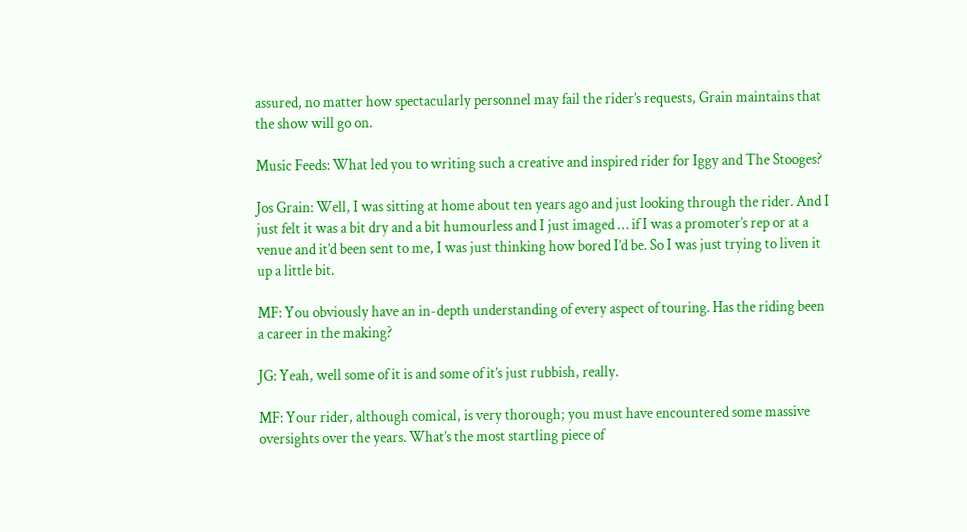assured, no matter how spectacularly personnel may fail the rider’s requests, Grain maintains that the show will go on.

Music Feeds: What led you to writing such a creative and inspired rider for Iggy and The Stooges?

Jos Grain: Well, I was sitting at home about ten years ago and just looking through the rider. And I just felt it was a bit dry and a bit humourless and I just imaged … if I was a promoter’s rep or at a venue and it’d been sent to me, I was just thinking how bored I’d be. So I was just trying to liven it up a little bit.

MF: You obviously have an in-depth understanding of every aspect of touring. Has the riding been a career in the making?

JG: Yeah, well some of it is and some of it’s just rubbish, really.

MF: Your rider, although comical, is very thorough; you must have encountered some massive oversights over the years. What’s the most startling piece of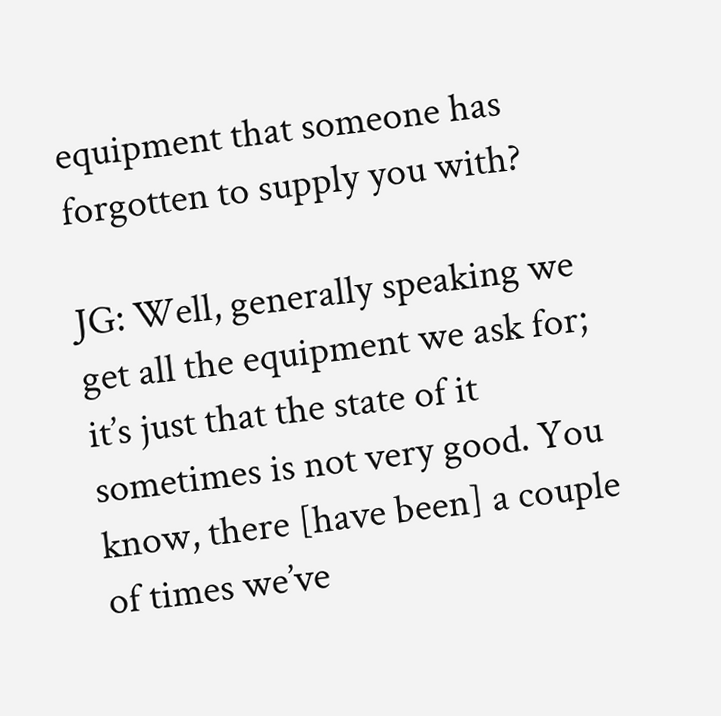equipment that someone has forgotten to supply you with?

JG: Well, generally speaking we get all the equipment we ask for; it’s just that the state of it sometimes is not very good. You know, there [have been] a couple of times we’ve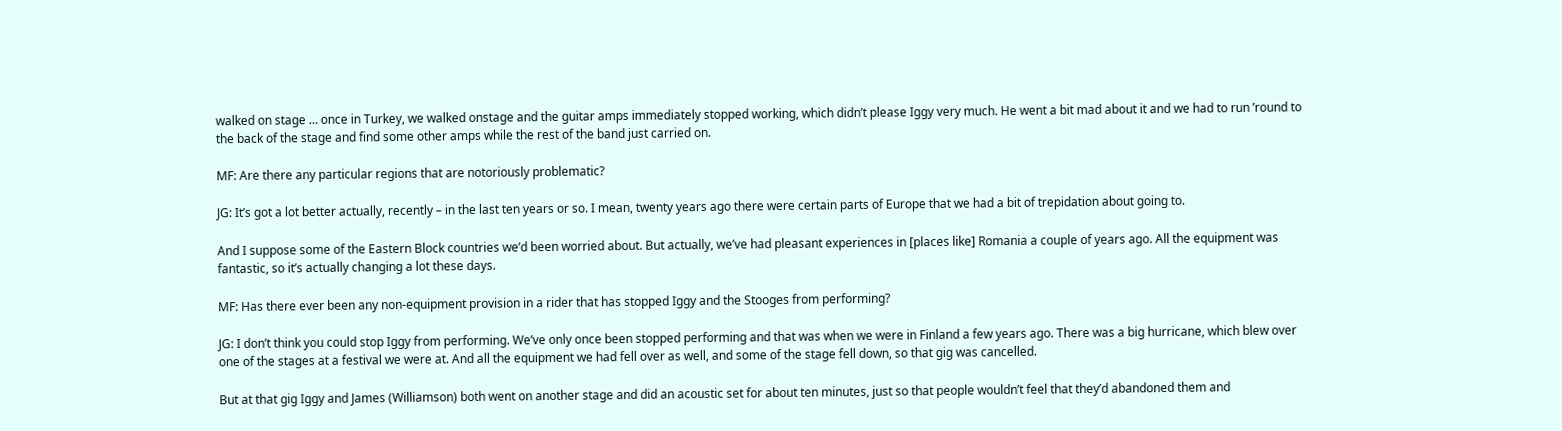walked on stage … once in Turkey, we walked onstage and the guitar amps immediately stopped working, which didn’t please Iggy very much. He went a bit mad about it and we had to run ’round to the back of the stage and find some other amps while the rest of the band just carried on.

MF: Are there any particular regions that are notoriously problematic?

JG: It’s got a lot better actually, recently – in the last ten years or so. I mean, twenty years ago there were certain parts of Europe that we had a bit of trepidation about going to.

And I suppose some of the Eastern Block countries we’d been worried about. But actually, we’ve had pleasant experiences in [places like] Romania a couple of years ago. All the equipment was fantastic, so it’s actually changing a lot these days.

MF: Has there ever been any non-equipment provision in a rider that has stopped Iggy and the Stooges from performing?

JG: I don’t think you could stop Iggy from performing. We’ve only once been stopped performing and that was when we were in Finland a few years ago. There was a big hurricane, which blew over one of the stages at a festival we were at. And all the equipment we had fell over as well, and some of the stage fell down, so that gig was cancelled.

But at that gig Iggy and James (Williamson) both went on another stage and did an acoustic set for about ten minutes, just so that people wouldn’t feel that they’d abandoned them and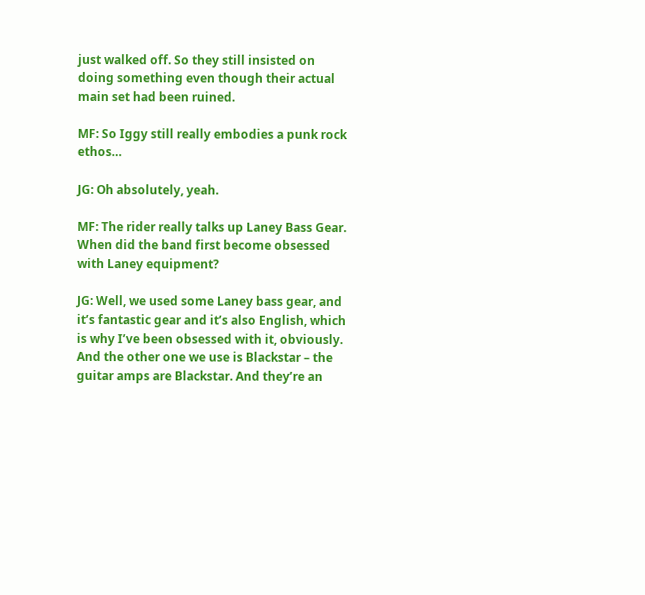just walked off. So they still insisted on doing something even though their actual main set had been ruined.

MF: So Iggy still really embodies a punk rock ethos…

JG: Oh absolutely, yeah.

MF: The rider really talks up Laney Bass Gear. When did the band first become obsessed with Laney equipment?

JG: Well, we used some Laney bass gear, and it’s fantastic gear and it’s also English, which is why I’ve been obsessed with it, obviously. And the other one we use is Blackstar – the guitar amps are Blackstar. And they’re an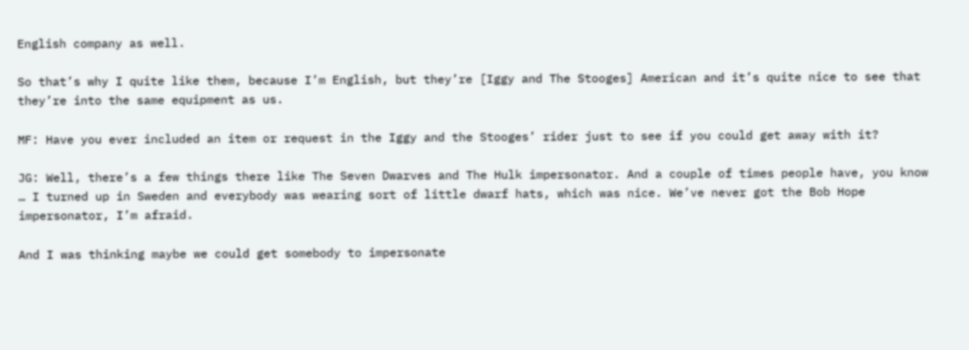English company as well.

So that’s why I quite like them, because I’m English, but they’re [Iggy and The Stooges] American and it’s quite nice to see that they’re into the same equipment as us.

MF: Have you ever included an item or request in the Iggy and the Stooges’ rider just to see if you could get away with it?

JG: Well, there’s a few things there like The Seven Dwarves and The Hulk impersonator. And a couple of times people have, you know … I turned up in Sweden and everybody was wearing sort of little dwarf hats, which was nice. We’ve never got the Bob Hope impersonator, I’m afraid.

And I was thinking maybe we could get somebody to impersonate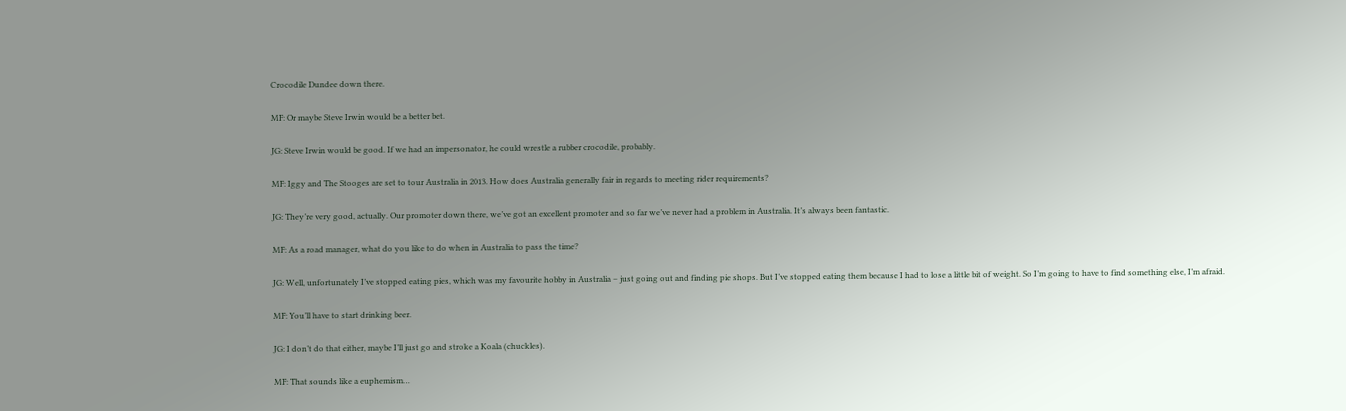Crocodile Dundee down there.

MF: Or maybe Steve Irwin would be a better bet.

JG: Steve Irwin would be good. If we had an impersonator, he could wrestle a rubber crocodile, probably.

MF: Iggy and The Stooges are set to tour Australia in 2013. How does Australia generally fair in regards to meeting rider requirements?

JG: They’re very good, actually. Our promoter down there, we’ve got an excellent promoter and so far we’ve never had a problem in Australia. It’s always been fantastic.

MF: As a road manager, what do you like to do when in Australia to pass the time?

JG: Well, unfortunately I’ve stopped eating pies, which was my favourite hobby in Australia – just going out and finding pie shops. But I’ve stopped eating them because I had to lose a little bit of weight. So I’m going to have to find something else, I’m afraid.

MF: You’ll have to start drinking beer.

JG: I don’t do that either, maybe I’ll just go and stroke a Koala (chuckles).

MF: That sounds like a euphemism…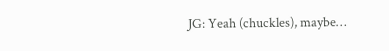JG: Yeah (chuckles), maybe…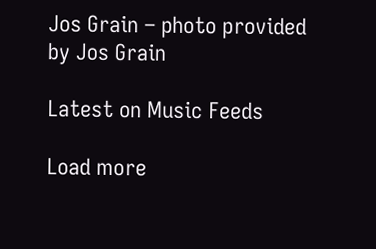Jos Grain – photo provided by Jos Grain

Latest on Music Feeds

Load more